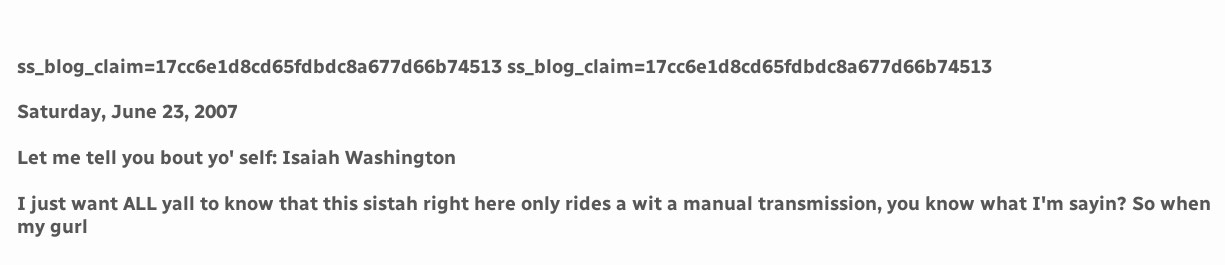ss_blog_claim=17cc6e1d8cd65fdbdc8a677d66b74513 ss_blog_claim=17cc6e1d8cd65fdbdc8a677d66b74513

Saturday, June 23, 2007

Let me tell you bout yo' self: Isaiah Washington

I just want ALL yall to know that this sistah right here only rides a wit a manual transmission, you know what I'm sayin? So when my gurl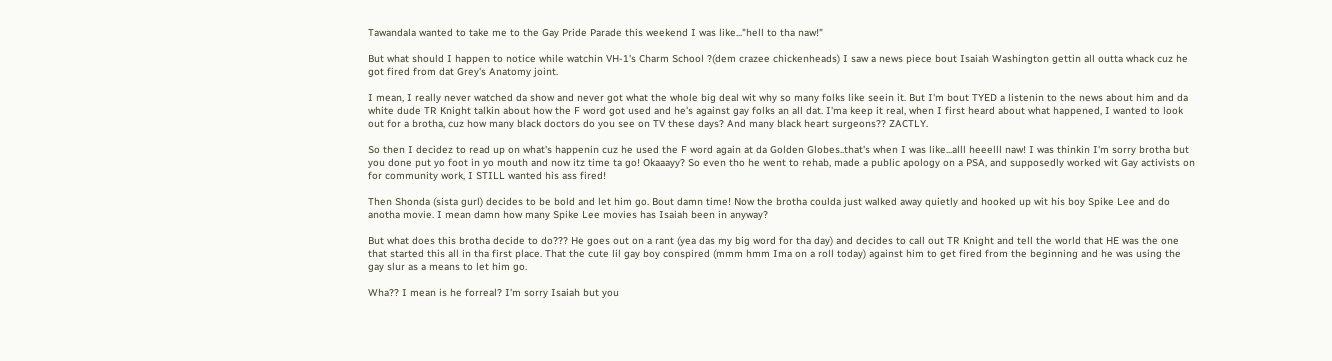Tawandala wanted to take me to the Gay Pride Parade this weekend I was like..."hell to tha naw!"

But what should I happen to notice while watchin VH-1's Charm School ?(dem crazee chickenheads) I saw a news piece bout Isaiah Washington gettin all outta whack cuz he got fired from dat Grey's Anatomy joint.

I mean, I really never watched da show and never got what the whole big deal wit why so many folks like seein it. But I'm bout TYED a listenin to the news about him and da white dude TR Knight talkin about how the F word got used and he's against gay folks an all dat. I'ma keep it real, when I first heard about what happened, I wanted to look out for a brotha, cuz how many black doctors do you see on TV these days? And many black heart surgeons?? ZACTLY.

So then I decidez to read up on what's happenin cuz he used the F word again at da Golden Globes..that's when I was like...alll heeelll naw! I was thinkin I'm sorry brotha but you done put yo foot in yo mouth and now itz time ta go! Okaaayy? So even tho he went to rehab, made a public apology on a PSA, and supposedly worked wit Gay activists on for community work, I STILL wanted his ass fired!

Then Shonda (sista gurl) decides to be bold and let him go. Bout damn time! Now the brotha coulda just walked away quietly and hooked up wit his boy Spike Lee and do anotha movie. I mean damn how many Spike Lee movies has Isaiah been in anyway?

But what does this brotha decide to do??? He goes out on a rant (yea das my big word for tha day) and decides to call out TR Knight and tell the world that HE was the one that started this all in tha first place. That the cute lil gay boy conspired (mmm hmm Ima on a roll today) against him to get fired from the beginning and he was using the gay slur as a means to let him go.

Wha?? I mean is he forreal? I'm sorry Isaiah but you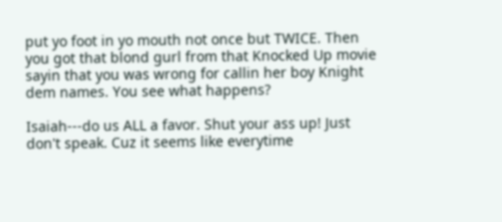put yo foot in yo mouth not once but TWICE. Then you got that blond gurl from that Knocked Up movie sayin that you was wrong for callin her boy Knight dem names. You see what happens?

Isaiah---do us ALL a favor. Shut your ass up! Just don't speak. Cuz it seems like everytime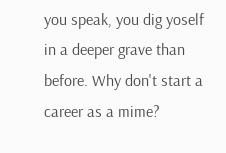you speak, you dig yoself in a deeper grave than before. Why don't start a career as a mime?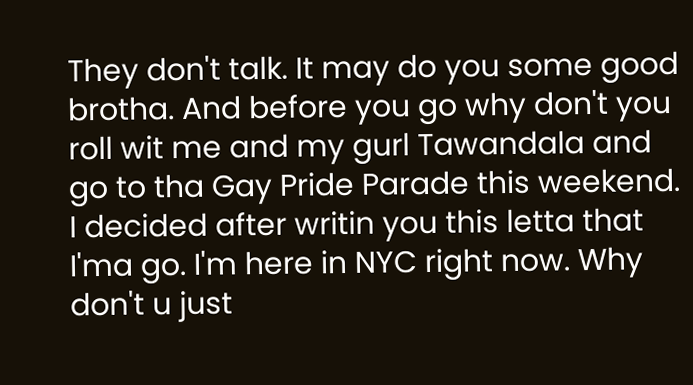They don't talk. It may do you some good brotha. And before you go why don't you roll wit me and my gurl Tawandala and go to tha Gay Pride Parade this weekend. I decided after writin you this letta that I'ma go. I'm here in NYC right now. Why don't u just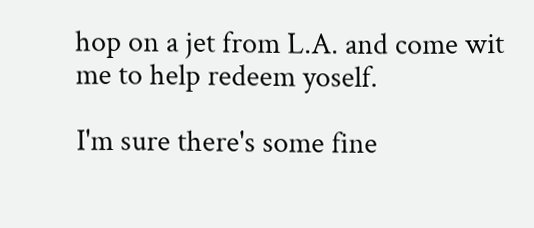hop on a jet from L.A. and come wit me to help redeem yoself.

I'm sure there's some fine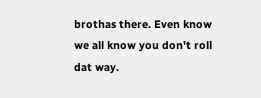brothas there. Even know we all know you don't roll dat way.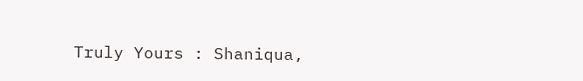Truly Yours : Shaniqua,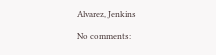Alvarez, Jenkins

No comments: